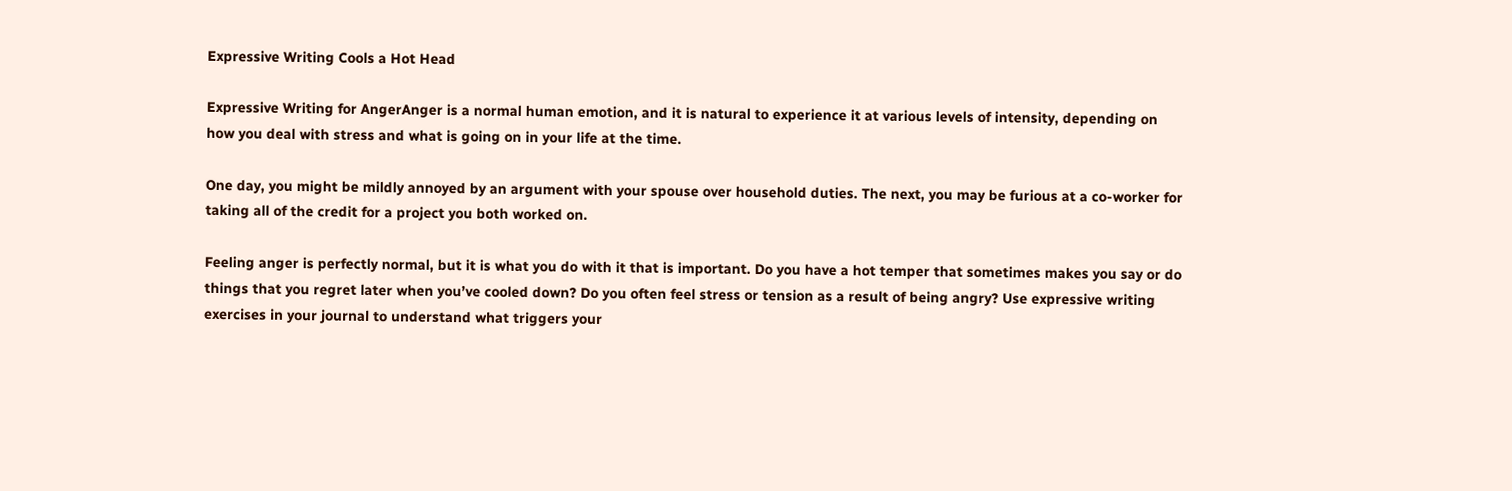Expressive Writing Cools a Hot Head

Expressive Writing for AngerAnger is a normal human emotion, and it is natural to experience it at various levels of intensity, depending on how you deal with stress and what is going on in your life at the time.

One day, you might be mildly annoyed by an argument with your spouse over household duties. The next, you may be furious at a co-worker for taking all of the credit for a project you both worked on.

Feeling anger is perfectly normal, but it is what you do with it that is important. Do you have a hot temper that sometimes makes you say or do things that you regret later when you’ve cooled down? Do you often feel stress or tension as a result of being angry? Use expressive writing exercises in your journal to understand what triggers your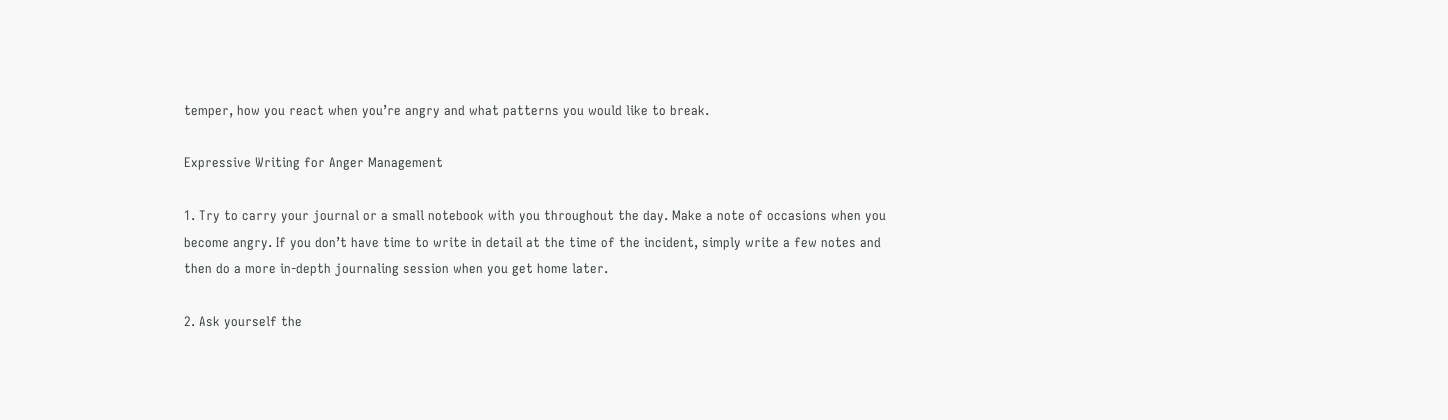temper, how you react when you’re angry and what patterns you would like to break.

Expressive Writing for Anger Management

1. Try to carry your journal or a small notebook with you throughout the day. Make a note of occasions when you become angry. If you don’t have time to write in detail at the time of the incident, simply write a few notes and then do a more in-depth journaling session when you get home later.

2. Ask yourself the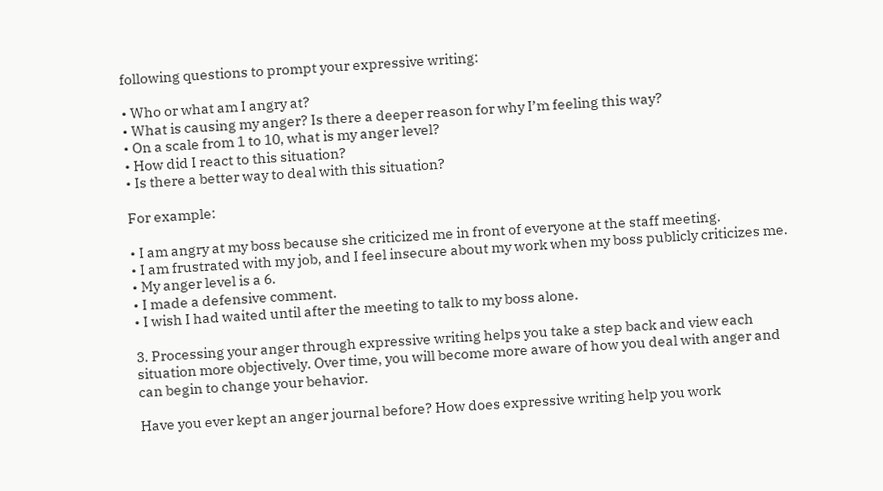following questions to prompt your expressive writing:

• Who or what am I angry at?
• What is causing my anger? Is there a deeper reason for why I’m feeling this way?
• On a scale from 1 to 10, what is my anger level?
• How did I react to this situation?
• Is there a better way to deal with this situation?

For example:

• I am angry at my boss because she criticized me in front of everyone at the staff meeting.
• I am frustrated with my job, and I feel insecure about my work when my boss publicly criticizes me.
• My anger level is a 6.
• I made a defensive comment.
• I wish I had waited until after the meeting to talk to my boss alone.

3. Processing your anger through expressive writing helps you take a step back and view each situation more objectively. Over time, you will become more aware of how you deal with anger and can begin to change your behavior.

Have you ever kept an anger journal before? How does expressive writing help you work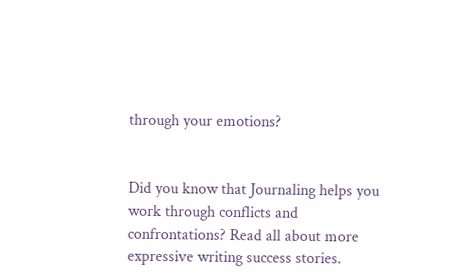through your emotions?


Did you know that Journaling helps you work through conflicts and confrontations? Read all about more expressive writing success stories.